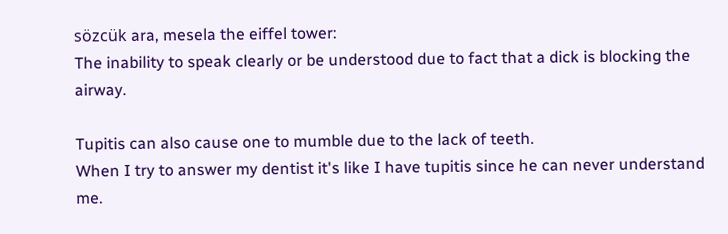sözcük ara, mesela the eiffel tower:
The inability to speak clearly or be understood due to fact that a dick is blocking the airway.

Tupitis can also cause one to mumble due to the lack of teeth.
When I try to answer my dentist it's like I have tupitis since he can never understand me.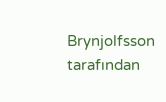Brynjolfsson tarafından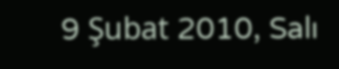9 Şubat 2010, Salı